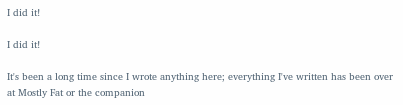I did it!

I did it!

It's been a long time since I wrote anything here; everything I've written has been over at Mostly Fat or the companion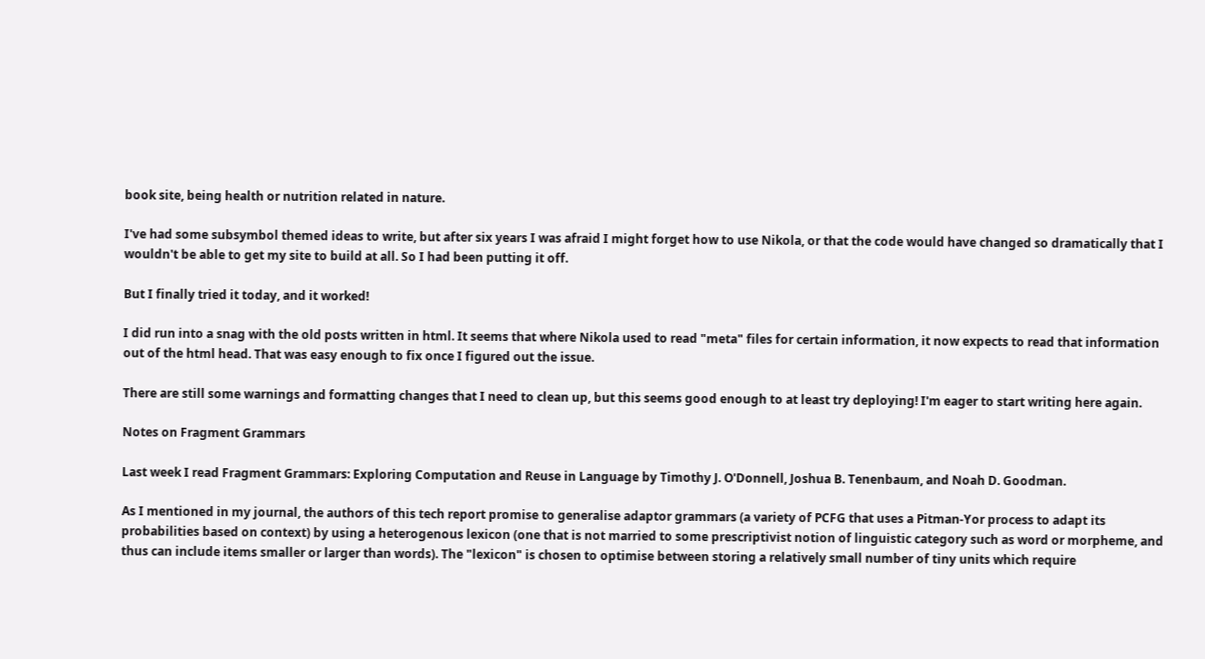book site, being health or nutrition related in nature.

I've had some subsymbol themed ideas to write, but after six years I was afraid I might forget how to use Nikola, or that the code would have changed so dramatically that I wouldn't be able to get my site to build at all. So I had been putting it off.

But I finally tried it today, and it worked!

I did run into a snag with the old posts written in html. It seems that where Nikola used to read "meta" files for certain information, it now expects to read that information out of the html head. That was easy enough to fix once I figured out the issue.

There are still some warnings and formatting changes that I need to clean up, but this seems good enough to at least try deploying! I'm eager to start writing here again.

Notes on Fragment Grammars

Last week I read Fragment Grammars: Exploring Computation and Reuse in Language by Timothy J. O'Donnell, Joshua B. Tenenbaum, and Noah D. Goodman.

As I mentioned in my journal, the authors of this tech report promise to generalise adaptor grammars (a variety of PCFG that uses a Pitman-Yor process to adapt its probabilities based on context) by using a heterogenous lexicon (one that is not married to some prescriptivist notion of linguistic category such as word or morpheme, and thus can include items smaller or larger than words). The "lexicon" is chosen to optimise between storing a relatively small number of tiny units which require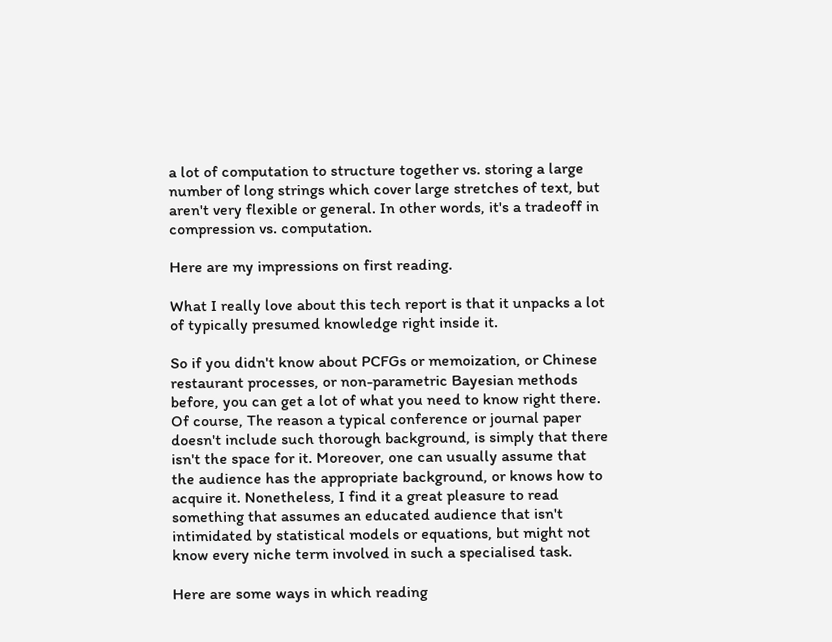a lot of computation to structure together vs. storing a large number of long strings which cover large stretches of text, but aren't very flexible or general. In other words, it's a tradeoff in compression vs. computation.

Here are my impressions on first reading.

What I really love about this tech report is that it unpacks a lot of typically presumed knowledge right inside it.

So if you didn't know about PCFGs or memoization, or Chinese restaurant processes, or non-parametric Bayesian methods before, you can get a lot of what you need to know right there. Of course, The reason a typical conference or journal paper doesn't include such thorough background, is simply that there isn't the space for it. Moreover, one can usually assume that the audience has the appropriate background, or knows how to acquire it. Nonetheless, I find it a great pleasure to read something that assumes an educated audience that isn't intimidated by statistical models or equations, but might not know every niche term involved in such a specialised task.

Here are some ways in which reading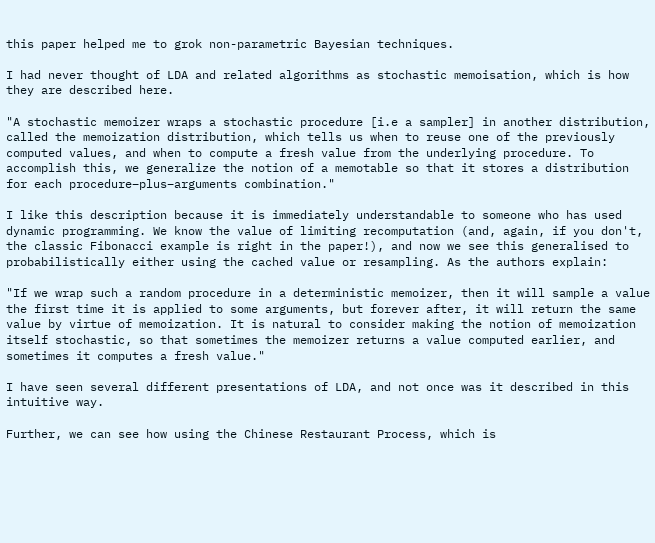this paper helped me to grok non-parametric Bayesian techniques.

I had never thought of LDA and related algorithms as stochastic memoisation, which is how they are described here.

"A stochastic memoizer wraps a stochastic procedure [i.e a sampler] in another distribution, called the memoization distribution, which tells us when to reuse one of the previously computed values, and when to compute a fresh value from the underlying procedure. To accomplish this, we generalize the notion of a memotable so that it stores a distribution for each procedure–plus–arguments combination."

I like this description because it is immediately understandable to someone who has used dynamic programming. We know the value of limiting recomputation (and, again, if you don't, the classic Fibonacci example is right in the paper!), and now we see this generalised to probabilistically either using the cached value or resampling. As the authors explain:

"If we wrap such a random procedure in a deterministic memoizer, then it will sample a value the first time it is applied to some arguments, but forever after, it will return the same value by virtue of memoization. It is natural to consider making the notion of memoization itself stochastic, so that sometimes the memoizer returns a value computed earlier, and sometimes it computes a fresh value."

I have seen several different presentations of LDA, and not once was it described in this intuitive way.

Further, we can see how using the Chinese Restaurant Process, which is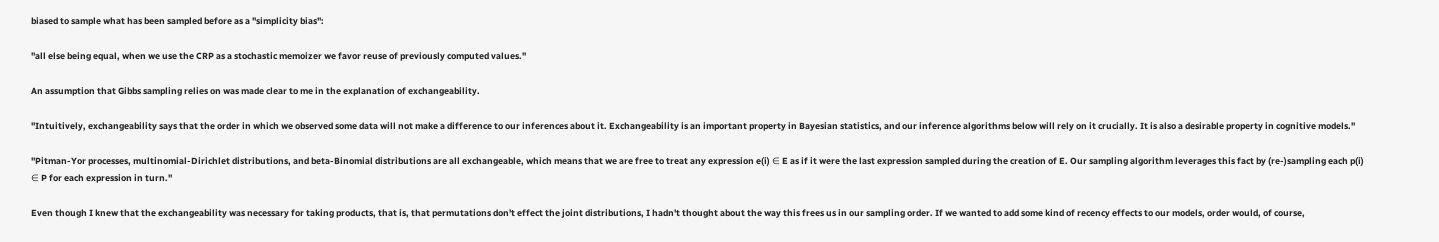biased to sample what has been sampled before as a "simplicity bias":

"all else being equal, when we use the CRP as a stochastic memoizer we favor reuse of previously computed values."

An assumption that Gibbs sampling relies on was made clear to me in the explanation of exchangeability.

"Intuitively, exchangeability says that the order in which we observed some data will not make a difference to our inferences about it. Exchangeability is an important property in Bayesian statistics, and our inference algorithms below will rely on it crucially. It is also a desirable property in cognitive models."

"Pitman-Yor processes, multinomial-Dirichlet distributions, and beta-Binomial distributions are all exchangeable, which means that we are free to treat any expression e(i) ∈ E as if it were the last expression sampled during the creation of E. Our sampling algorithm leverages this fact by (re-)sampling each p(i) ∈ P for each expression in turn."

Even though I knew that the exchangeability was necessary for taking products, that is, that permutations don't effect the joint distributions, I hadn't thought about the way this frees us in our sampling order. If we wanted to add some kind of recency effects to our models, order would, of course,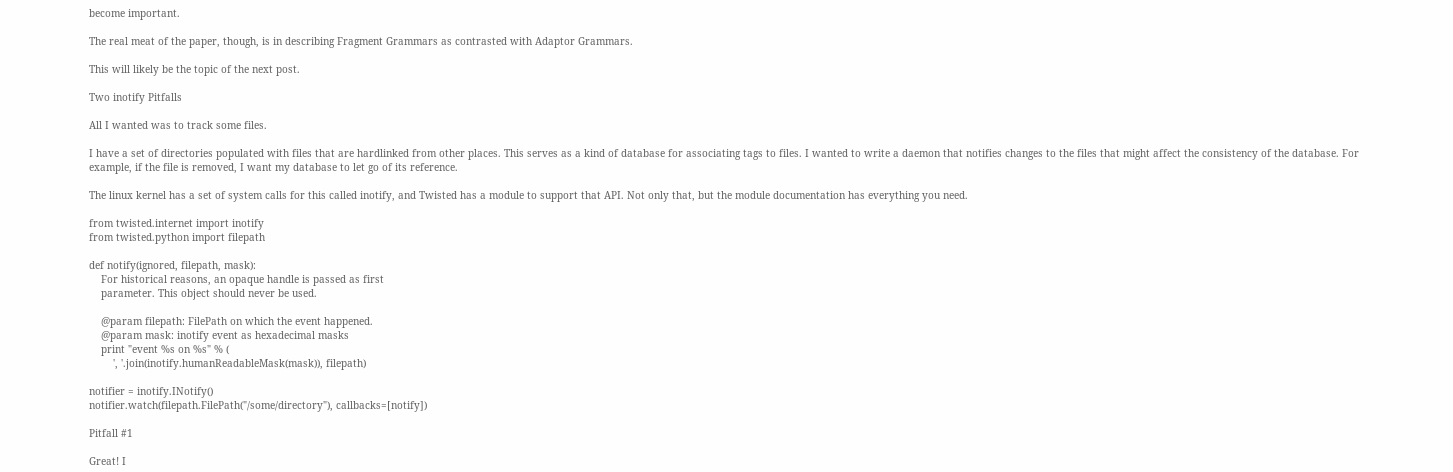become important.

The real meat of the paper, though, is in describing Fragment Grammars as contrasted with Adaptor Grammars.

This will likely be the topic of the next post.

Two inotify Pitfalls

All I wanted was to track some files.

I have a set of directories populated with files that are hardlinked from other places. This serves as a kind of database for associating tags to files. I wanted to write a daemon that notifies changes to the files that might affect the consistency of the database. For example, if the file is removed, I want my database to let go of its reference.

The linux kernel has a set of system calls for this called inotify, and Twisted has a module to support that API. Not only that, but the module documentation has everything you need.

from twisted.internet import inotify
from twisted.python import filepath

def notify(ignored, filepath, mask):
    For historical reasons, an opaque handle is passed as first
    parameter. This object should never be used.

    @param filepath: FilePath on which the event happened.
    @param mask: inotify event as hexadecimal masks
    print "event %s on %s" % (
        ', '.join(inotify.humanReadableMask(mask)), filepath)

notifier = inotify.INotify()
notifier.watch(filepath.FilePath("/some/directory"), callbacks=[notify])

Pitfall #1

Great! I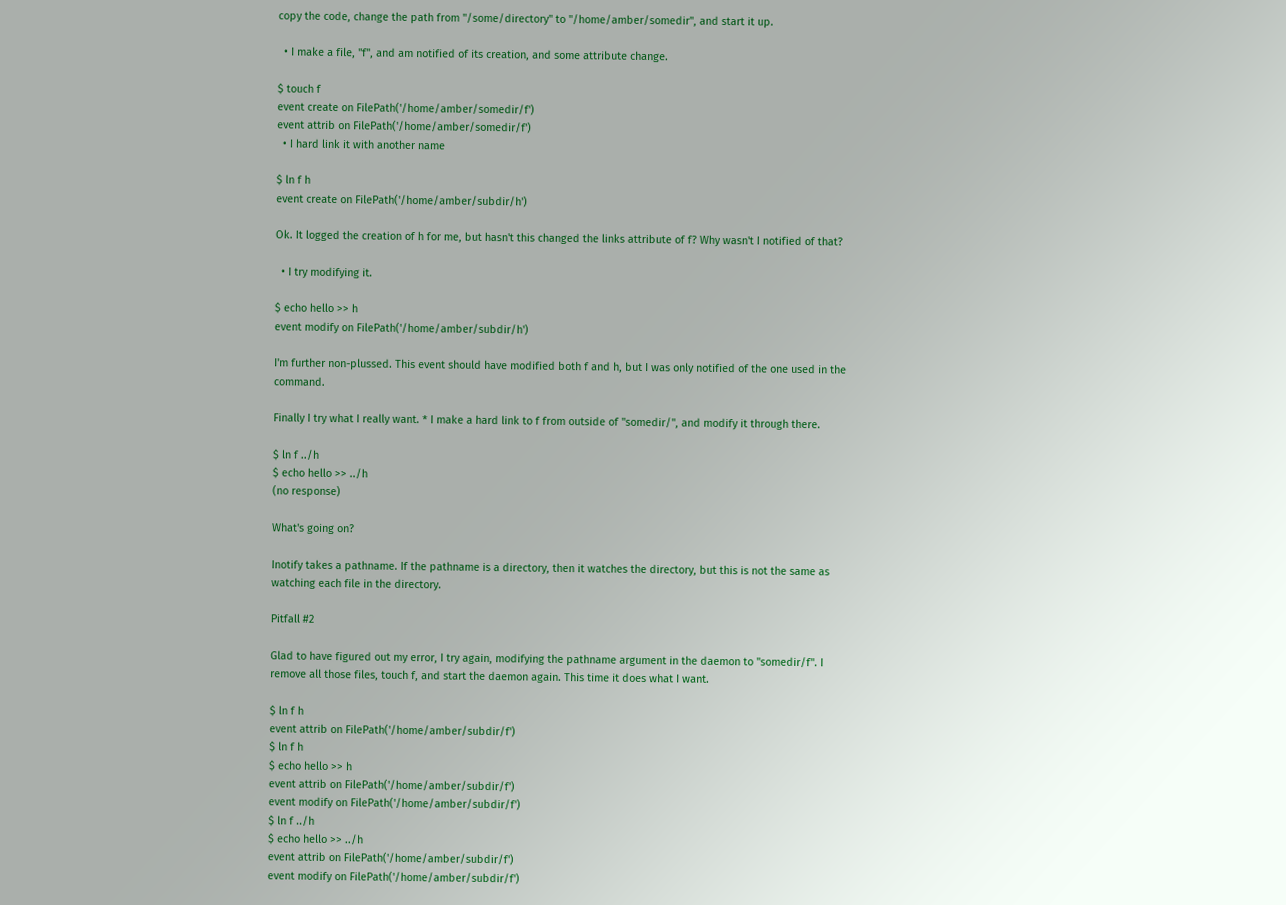copy the code, change the path from "/some/directory" to "/home/amber/somedir", and start it up.

  • I make a file, "f", and am notified of its creation, and some attribute change.

$ touch f
event create on FilePath('/home/amber/somedir/f')
event attrib on FilePath('/home/amber/somedir/f')
  • I hard link it with another name

$ ln f h
event create on FilePath('/home/amber/subdir/h')

Ok. It logged the creation of h for me, but hasn't this changed the links attribute of f? Why wasn't I notified of that?

  • I try modifying it.

$ echo hello >> h
event modify on FilePath('/home/amber/subdir/h')

I'm further non-plussed. This event should have modified both f and h, but I was only notified of the one used in the command.

Finally I try what I really want. * I make a hard link to f from outside of "somedir/", and modify it through there.

$ ln f ../h
$ echo hello >> ../h
(no response)

What's going on?

Inotify takes a pathname. If the pathname is a directory, then it watches the directory, but this is not the same as watching each file in the directory.

Pitfall #2

Glad to have figured out my error, I try again, modifying the pathname argument in the daemon to "somedir/f". I remove all those files, touch f, and start the daemon again. This time it does what I want.

$ ln f h
event attrib on FilePath('/home/amber/subdir/f')
$ ln f h
$ echo hello >> h
event attrib on FilePath('/home/amber/subdir/f')
event modify on FilePath('/home/amber/subdir/f')
$ ln f ../h
$ echo hello >> ../h
event attrib on FilePath('/home/amber/subdir/f')
event modify on FilePath('/home/amber/subdir/f')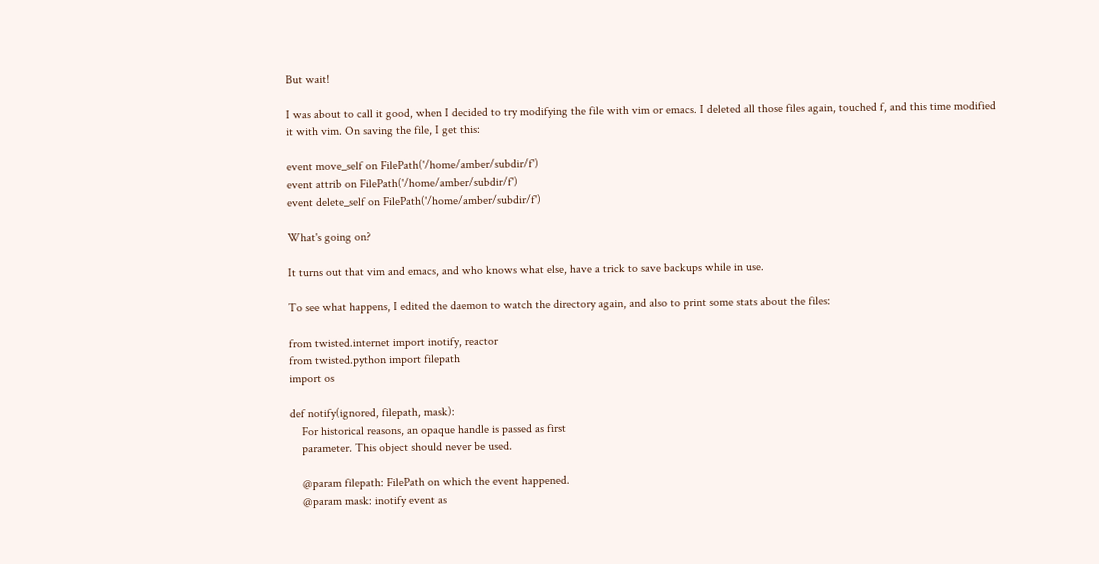But wait!

I was about to call it good, when I decided to try modifying the file with vim or emacs. I deleted all those files again, touched f, and this time modified it with vim. On saving the file, I get this:

event move_self on FilePath('/home/amber/subdir/f')
event attrib on FilePath('/home/amber/subdir/f')
event delete_self on FilePath('/home/amber/subdir/f')

What's going on?

It turns out that vim and emacs, and who knows what else, have a trick to save backups while in use.

To see what happens, I edited the daemon to watch the directory again, and also to print some stats about the files:

from twisted.internet import inotify, reactor
from twisted.python import filepath
import os

def notify(ignored, filepath, mask):
    For historical reasons, an opaque handle is passed as first
    parameter. This object should never be used.

    @param filepath: FilePath on which the event happened.
    @param mask: inotify event as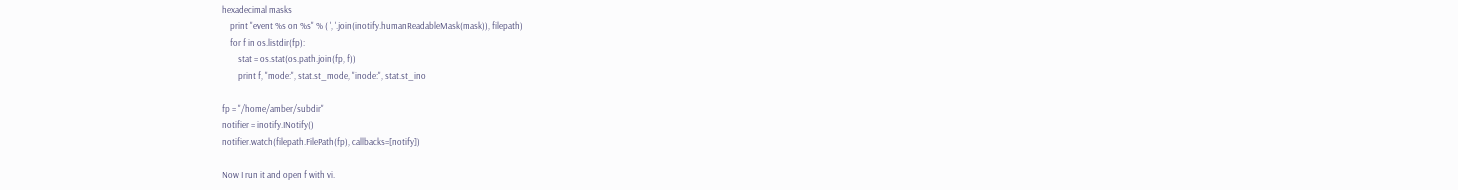hexadecimal masks
    print "event %s on %s" % ( ', '.join(inotify.humanReadableMask(mask)), filepath)
    for f in os.listdir(fp):
        stat = os.stat(os.path.join(fp, f))
        print f, "mode:", stat.st_mode, "inode:", stat.st_ino

fp = "/home/amber/subdir"
notifier = inotify.INotify()
notifier.watch(filepath.FilePath(fp), callbacks=[notify])

Now I run it and open f with vi.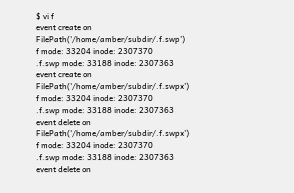$ vi f
event create on FilePath('/home/amber/subdir/.f.swp')
f mode: 33204 inode: 2307370
.f.swp mode: 33188 inode: 2307363
event create on FilePath('/home/amber/subdir/.f.swpx')
f mode: 33204 inode: 2307370
.f.swp mode: 33188 inode: 2307363
event delete on FilePath('/home/amber/subdir/.f.swpx')
f mode: 33204 inode: 2307370
.f.swp mode: 33188 inode: 2307363
event delete on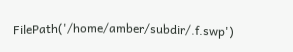FilePath('/home/amber/subdir/.f.swp')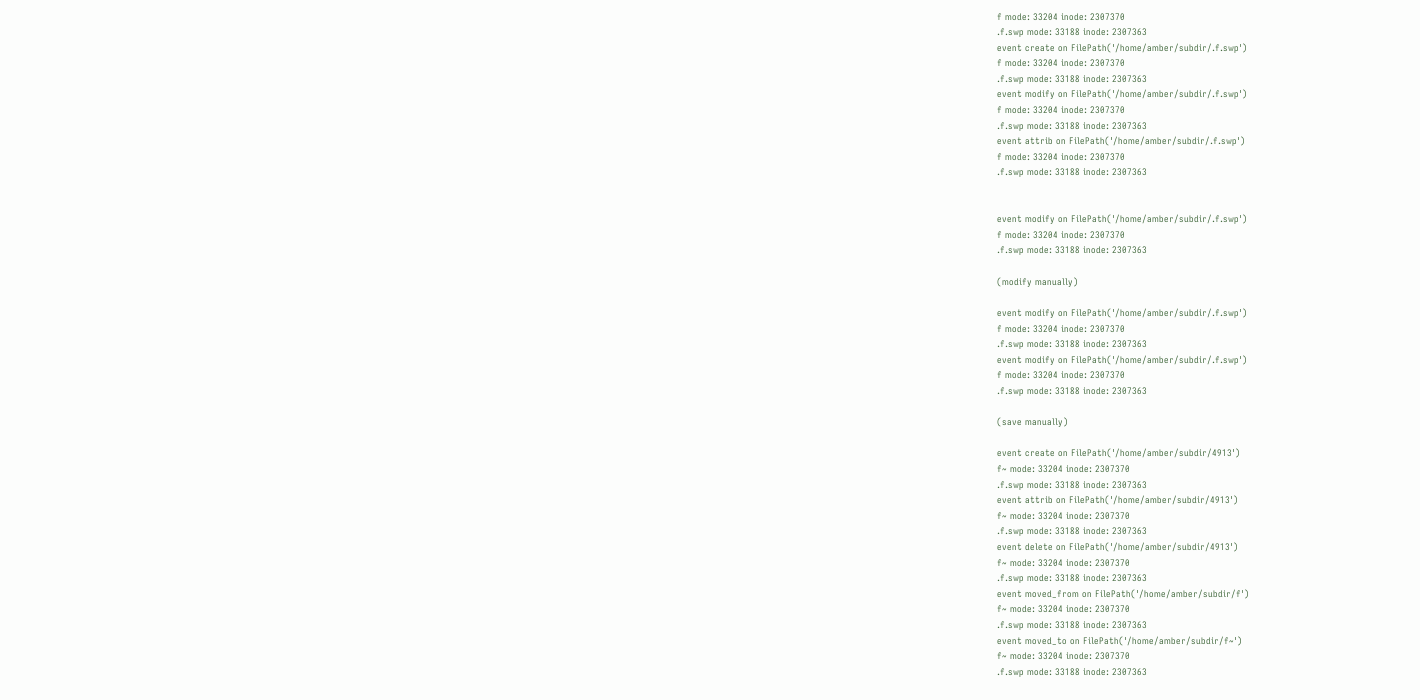f mode: 33204 inode: 2307370
.f.swp mode: 33188 inode: 2307363
event create on FilePath('/home/amber/subdir/.f.swp')
f mode: 33204 inode: 2307370
.f.swp mode: 33188 inode: 2307363
event modify on FilePath('/home/amber/subdir/.f.swp')
f mode: 33204 inode: 2307370
.f.swp mode: 33188 inode: 2307363
event attrib on FilePath('/home/amber/subdir/.f.swp')
f mode: 33204 inode: 2307370
.f.swp mode: 33188 inode: 2307363


event modify on FilePath('/home/amber/subdir/.f.swp')
f mode: 33204 inode: 2307370
.f.swp mode: 33188 inode: 2307363

(modify manually)

event modify on FilePath('/home/amber/subdir/.f.swp')
f mode: 33204 inode: 2307370
.f.swp mode: 33188 inode: 2307363
event modify on FilePath('/home/amber/subdir/.f.swp')
f mode: 33204 inode: 2307370
.f.swp mode: 33188 inode: 2307363

(save manually)

event create on FilePath('/home/amber/subdir/4913')
f~ mode: 33204 inode: 2307370
.f.swp mode: 33188 inode: 2307363
event attrib on FilePath('/home/amber/subdir/4913')
f~ mode: 33204 inode: 2307370
.f.swp mode: 33188 inode: 2307363
event delete on FilePath('/home/amber/subdir/4913')
f~ mode: 33204 inode: 2307370
.f.swp mode: 33188 inode: 2307363
event moved_from on FilePath('/home/amber/subdir/f')
f~ mode: 33204 inode: 2307370
.f.swp mode: 33188 inode: 2307363
event moved_to on FilePath('/home/amber/subdir/f~')
f~ mode: 33204 inode: 2307370
.f.swp mode: 33188 inode: 2307363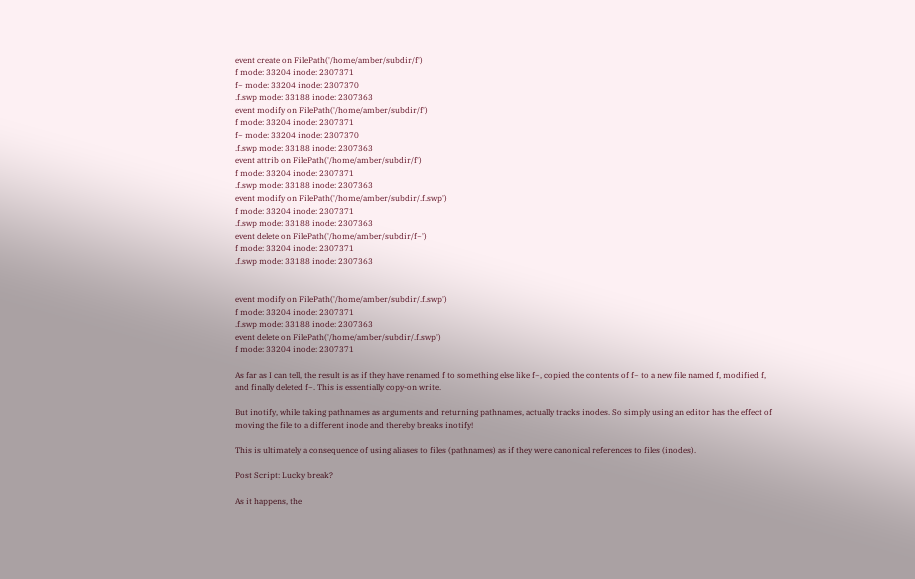event create on FilePath('/home/amber/subdir/f')
f mode: 33204 inode: 2307371
f~ mode: 33204 inode: 2307370
.f.swp mode: 33188 inode: 2307363
event modify on FilePath('/home/amber/subdir/f')
f mode: 33204 inode: 2307371
f~ mode: 33204 inode: 2307370
.f.swp mode: 33188 inode: 2307363
event attrib on FilePath('/home/amber/subdir/f')
f mode: 33204 inode: 2307371
.f.swp mode: 33188 inode: 2307363
event modify on FilePath('/home/amber/subdir/.f.swp')
f mode: 33204 inode: 2307371
.f.swp mode: 33188 inode: 2307363
event delete on FilePath('/home/amber/subdir/f~')
f mode: 33204 inode: 2307371
.f.swp mode: 33188 inode: 2307363


event modify on FilePath('/home/amber/subdir/.f.swp')
f mode: 33204 inode: 2307371
.f.swp mode: 33188 inode: 2307363
event delete on FilePath('/home/amber/subdir/.f.swp')
f mode: 33204 inode: 2307371

As far as I can tell, the result is as if they have renamed f to something else like f~, copied the contents of f~ to a new file named f, modified f, and finally deleted f~. This is essentially copy-on write.

But inotify, while taking pathnames as arguments and returning pathnames, actually tracks inodes. So simply using an editor has the effect of moving the file to a different inode and thereby breaks inotify!

This is ultimately a consequence of using aliases to files (pathnames) as if they were canonical references to files (inodes).

Post Script: Lucky break?

As it happens, the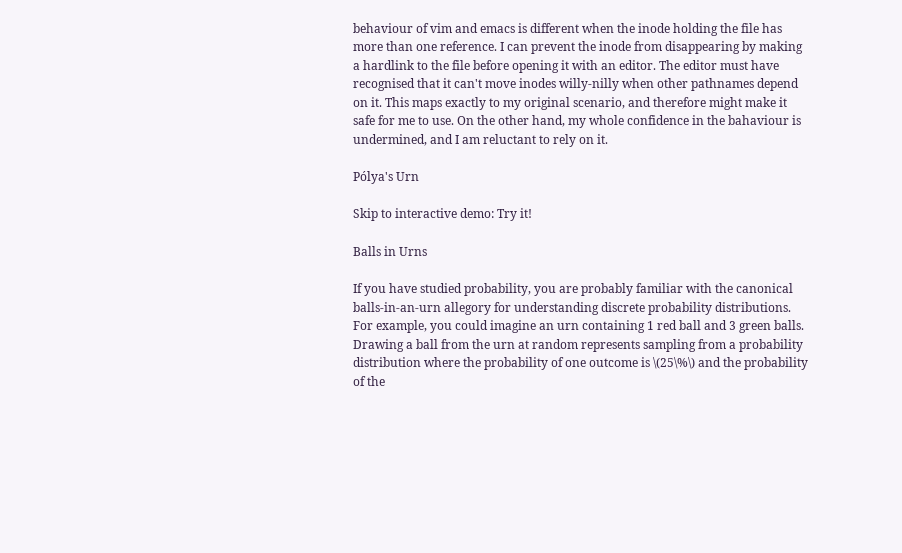behaviour of vim and emacs is different when the inode holding the file has more than one reference. I can prevent the inode from disappearing by making a hardlink to the file before opening it with an editor. The editor must have recognised that it can't move inodes willy-nilly when other pathnames depend on it. This maps exactly to my original scenario, and therefore might make it safe for me to use. On the other hand, my whole confidence in the bahaviour is undermined, and I am reluctant to rely on it.

Pólya's Urn

Skip to interactive demo: Try it!

Balls in Urns

If you have studied probability, you are probably familiar with the canonical balls-in-an-urn allegory for understanding discrete probability distributions. For example, you could imagine an urn containing 1 red ball and 3 green balls. Drawing a ball from the urn at random represents sampling from a probability distribution where the probability of one outcome is \(25\%\) and the probability of the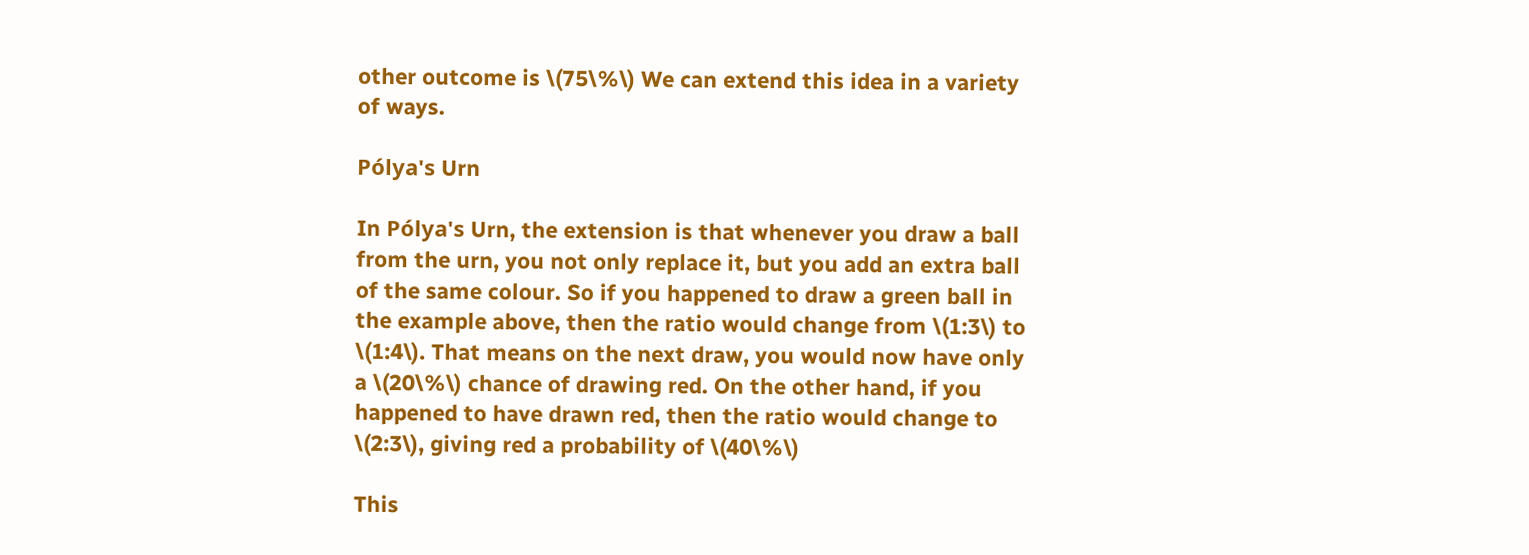other outcome is \(75\%\) We can extend this idea in a variety of ways.

Pólya's Urn

In Pólya's Urn, the extension is that whenever you draw a ball from the urn, you not only replace it, but you add an extra ball of the same colour. So if you happened to draw a green ball in the example above, then the ratio would change from \(1:3\) to \(1:4\). That means on the next draw, you would now have only a \(20\%\) chance of drawing red. On the other hand, if you happened to have drawn red, then the ratio would change to \(2:3\), giving red a probability of \(40\%\)

This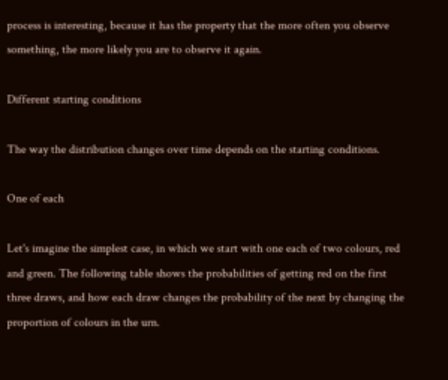process is interesting, because it has the property that the more often you observe something, the more likely you are to observe it again.

Different starting conditions

The way the distribution changes over time depends on the starting conditions.

One of each

Let's imagine the simplest case, in which we start with one each of two colours, red and green. The following table shows the probabilities of getting red on the first three draws, and how each draw changes the probability of the next by changing the proportion of colours in the urn.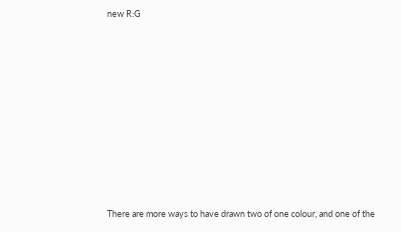new R:G










There are more ways to have drawn two of one colour, and one of the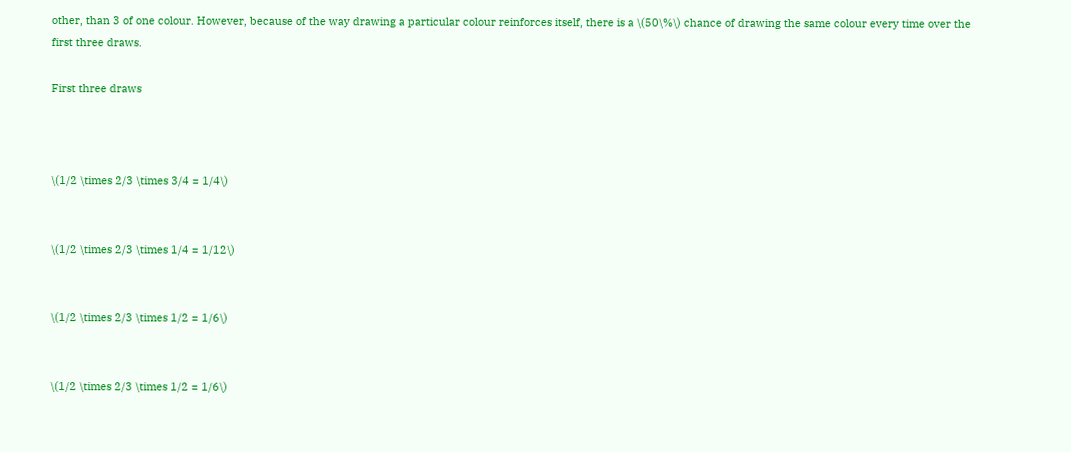other, than 3 of one colour. However, because of the way drawing a particular colour reinforces itself, there is a \(50\%\) chance of drawing the same colour every time over the first three draws.

First three draws



\(1/2 \times 2/3 \times 3/4 = 1/4\)


\(1/2 \times 2/3 \times 1/4 = 1/12\)


\(1/2 \times 2/3 \times 1/2 = 1/6\)


\(1/2 \times 2/3 \times 1/2 = 1/6\)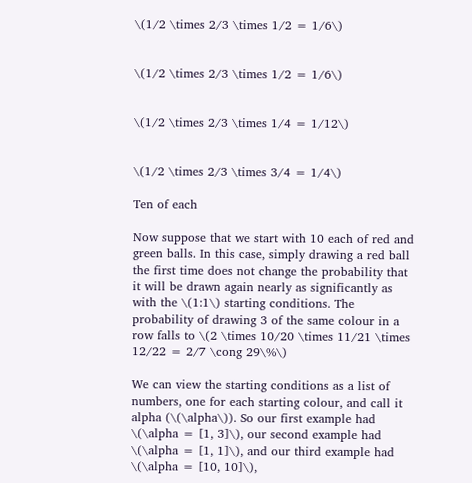\(1/2 \times 2/3 \times 1/2 = 1/6\)


\(1/2 \times 2/3 \times 1/2 = 1/6\)


\(1/2 \times 2/3 \times 1/4 = 1/12\)


\(1/2 \times 2/3 \times 3/4 = 1/4\)

Ten of each

Now suppose that we start with 10 each of red and green balls. In this case, simply drawing a red ball the first time does not change the probability that it will be drawn again nearly as significantly as with the \(1:1\) starting conditions. The probability of drawing 3 of the same colour in a row falls to \(2 \times 10/20 \times 11/21 \times 12/22 = 2/7 \cong 29\%\)

We can view the starting conditions as a list of numbers, one for each starting colour, and call it alpha (\(\alpha\)). So our first example had \(\alpha = [1, 3]\), our second example had \(\alpha = [1, 1]\), and our third example had \(\alpha = [10, 10]\),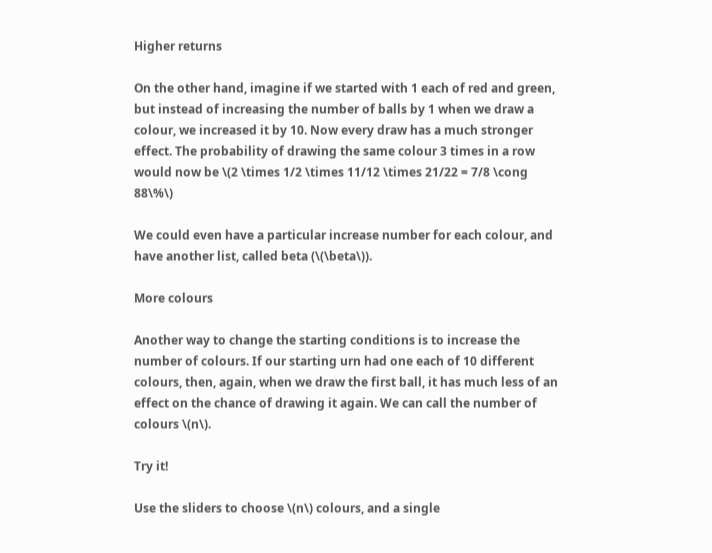Higher returns

On the other hand, imagine if we started with 1 each of red and green, but instead of increasing the number of balls by 1 when we draw a colour, we increased it by 10. Now every draw has a much stronger effect. The probability of drawing the same colour 3 times in a row would now be \(2 \times 1/2 \times 11/12 \times 21/22 = 7/8 \cong 88\%\)

We could even have a particular increase number for each colour, and have another list, called beta (\(\beta\)).

More colours

Another way to change the starting conditions is to increase the number of colours. If our starting urn had one each of 10 different colours, then, again, when we draw the first ball, it has much less of an effect on the chance of drawing it again. We can call the number of colours \(n\).

Try it!

Use the sliders to choose \(n\) colours, and a single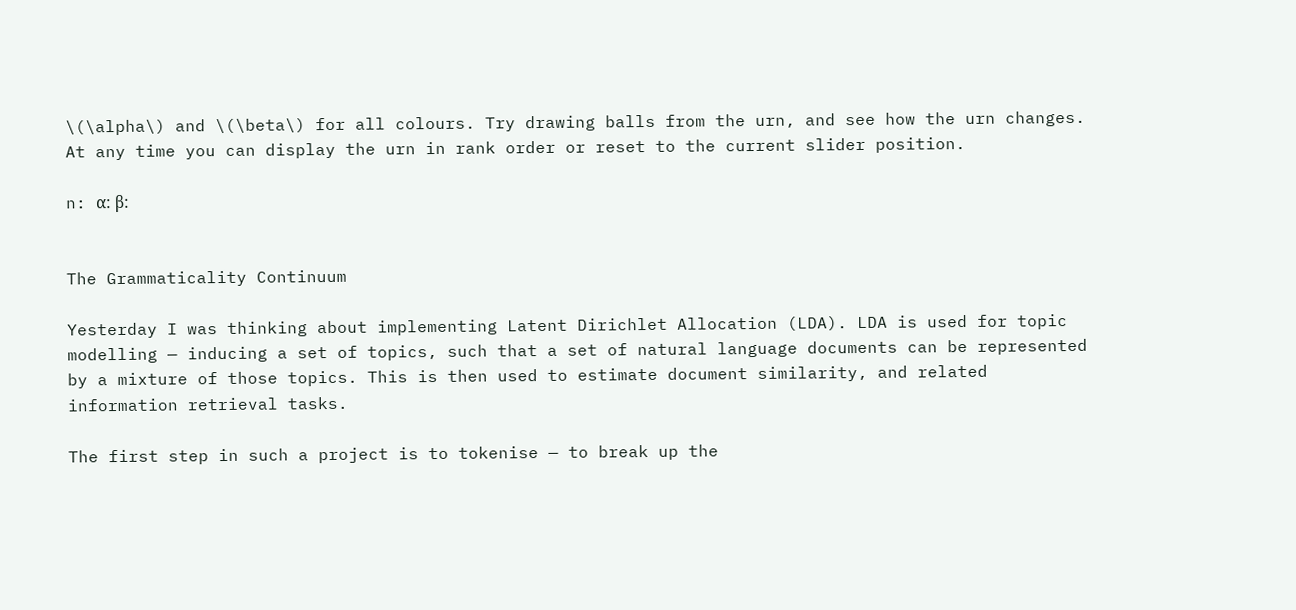\(\alpha\) and \(\beta\) for all colours. Try drawing balls from the urn, and see how the urn changes. At any time you can display the urn in rank order or reset to the current slider position.

n: α: β:


The Grammaticality Continuum

Yesterday I was thinking about implementing Latent Dirichlet Allocation (LDA). LDA is used for topic modelling — inducing a set of topics, such that a set of natural language documents can be represented by a mixture of those topics. This is then used to estimate document similarity, and related information retrieval tasks.

The first step in such a project is to tokenise — to break up the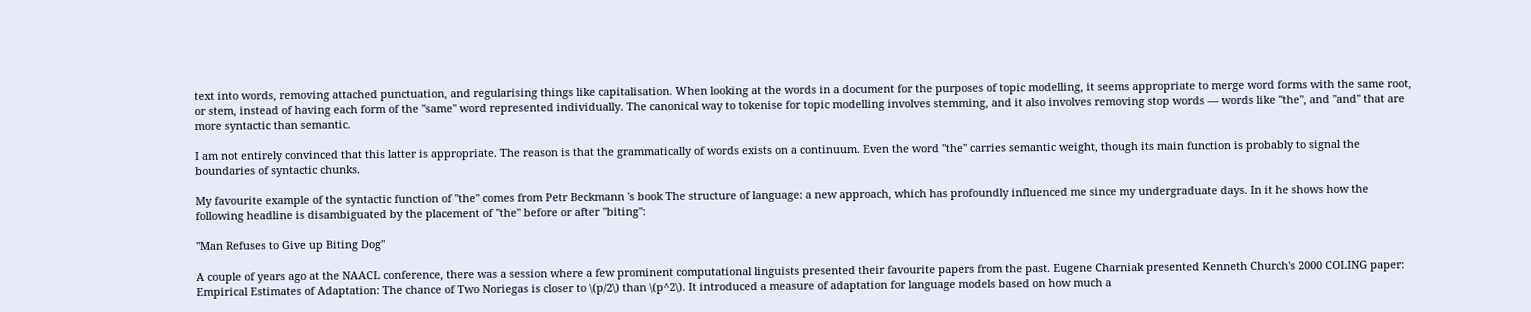text into words, removing attached punctuation, and regularising things like capitalisation. When looking at the words in a document for the purposes of topic modelling, it seems appropriate to merge word forms with the same root, or stem, instead of having each form of the "same" word represented individually. The canonical way to tokenise for topic modelling involves stemming, and it also involves removing stop words — words like "the", and "and" that are more syntactic than semantic.

I am not entirely convinced that this latter is appropriate. The reason is that the grammatically of words exists on a continuum. Even the word "the" carries semantic weight, though its main function is probably to signal the boundaries of syntactic chunks.

My favourite example of the syntactic function of "the" comes from Petr Beckmann 's book The structure of language: a new approach, which has profoundly influenced me since my undergraduate days. In it he shows how the following headline is disambiguated by the placement of "the" before or after "biting":

"Man Refuses to Give up Biting Dog"

A couple of years ago at the NAACL conference, there was a session where a few prominent computational linguists presented their favourite papers from the past. Eugene Charniak presented Kenneth Church's 2000 COLING paper: Empirical Estimates of Adaptation: The chance of Two Noriegas is closer to \(p/2\) than \(p^2\). It introduced a measure of adaptation for language models based on how much a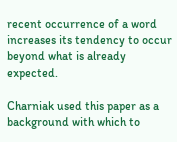recent occurrence of a word increases its tendency to occur beyond what is already expected.

Charniak used this paper as a background with which to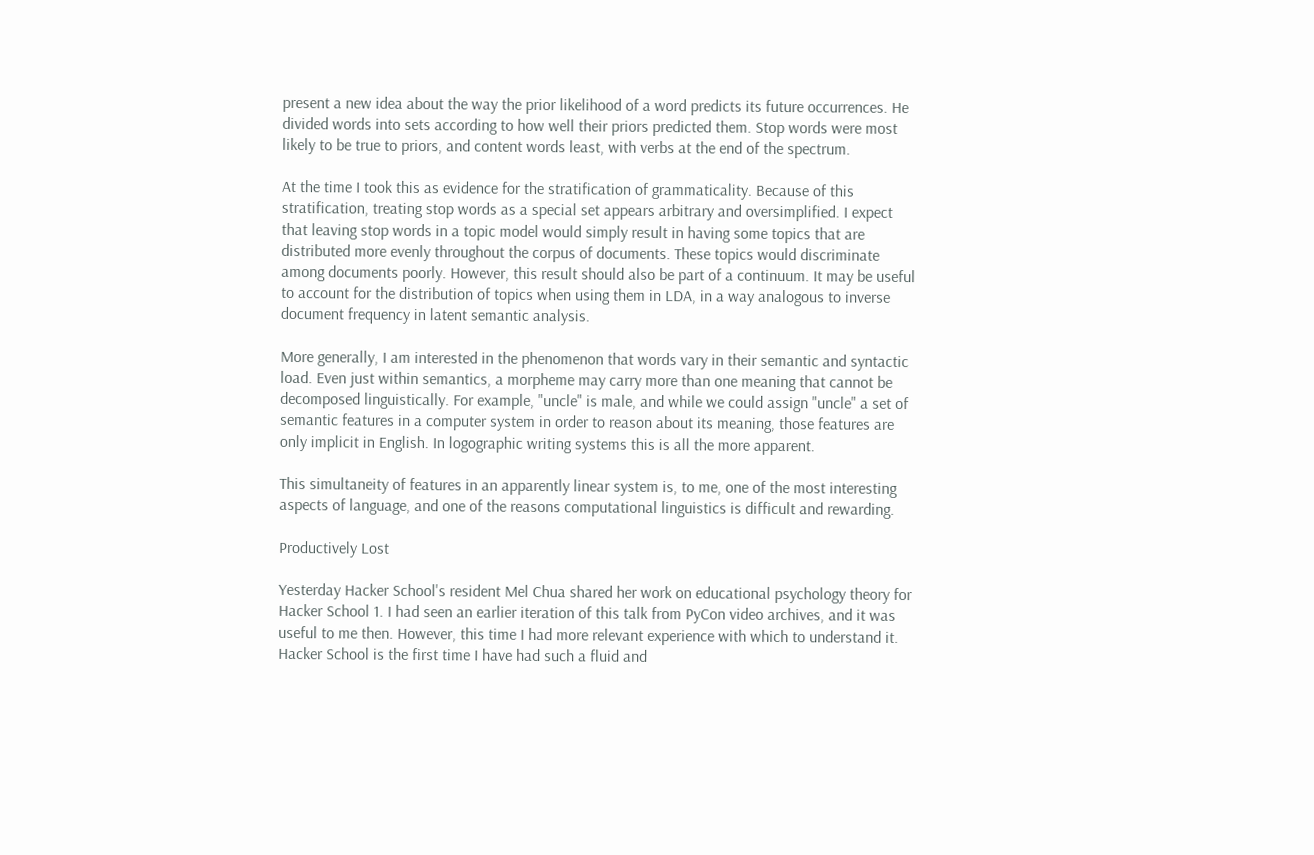present a new idea about the way the prior likelihood of a word predicts its future occurrences. He divided words into sets according to how well their priors predicted them. Stop words were most likely to be true to priors, and content words least, with verbs at the end of the spectrum.

At the time I took this as evidence for the stratification of grammaticality. Because of this stratification, treating stop words as a special set appears arbitrary and oversimplified. I expect that leaving stop words in a topic model would simply result in having some topics that are distributed more evenly throughout the corpus of documents. These topics would discriminate among documents poorly. However, this result should also be part of a continuum. It may be useful to account for the distribution of topics when using them in LDA, in a way analogous to inverse document frequency in latent semantic analysis.

More generally, I am interested in the phenomenon that words vary in their semantic and syntactic load. Even just within semantics, a morpheme may carry more than one meaning that cannot be decomposed linguistically. For example, "uncle" is male, and while we could assign "uncle" a set of semantic features in a computer system in order to reason about its meaning, those features are only implicit in English. In logographic writing systems this is all the more apparent.

This simultaneity of features in an apparently linear system is, to me, one of the most interesting aspects of language, and one of the reasons computational linguistics is difficult and rewarding.

Productively Lost

Yesterday Hacker School's resident Mel Chua shared her work on educational psychology theory for Hacker School 1. I had seen an earlier iteration of this talk from PyCon video archives, and it was useful to me then. However, this time I had more relevant experience with which to understand it. Hacker School is the first time I have had such a fluid and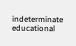indeterminate educational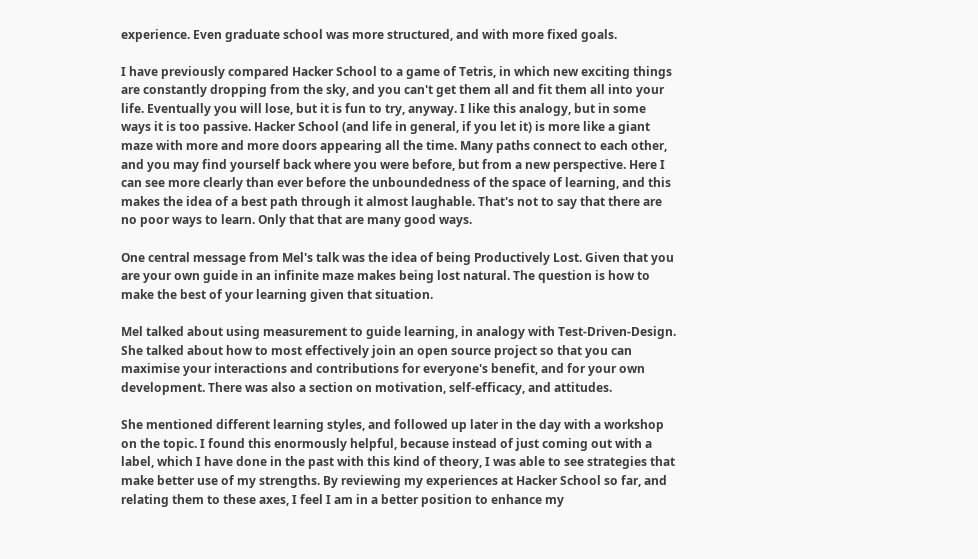experience. Even graduate school was more structured, and with more fixed goals.

I have previously compared Hacker School to a game of Tetris, in which new exciting things are constantly dropping from the sky, and you can't get them all and fit them all into your life. Eventually you will lose, but it is fun to try, anyway. I like this analogy, but in some ways it is too passive. Hacker School (and life in general, if you let it) is more like a giant maze with more and more doors appearing all the time. Many paths connect to each other, and you may find yourself back where you were before, but from a new perspective. Here I can see more clearly than ever before the unboundedness of the space of learning, and this makes the idea of a best path through it almost laughable. That's not to say that there are no poor ways to learn. Only that that are many good ways.

One central message from Mel's talk was the idea of being Productively Lost. Given that you are your own guide in an infinite maze makes being lost natural. The question is how to make the best of your learning given that situation.

Mel talked about using measurement to guide learning, in analogy with Test-Driven-Design. She talked about how to most effectively join an open source project so that you can maximise your interactions and contributions for everyone's benefit, and for your own development. There was also a section on motivation, self-efficacy, and attitudes.

She mentioned different learning styles, and followed up later in the day with a workshop on the topic. I found this enormously helpful, because instead of just coming out with a label, which I have done in the past with this kind of theory, I was able to see strategies that make better use of my strengths. By reviewing my experiences at Hacker School so far, and relating them to these axes, I feel I am in a better position to enhance my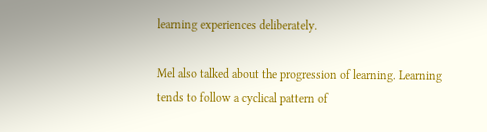learning experiences deliberately.

Mel also talked about the progression of learning. Learning tends to follow a cyclical pattern of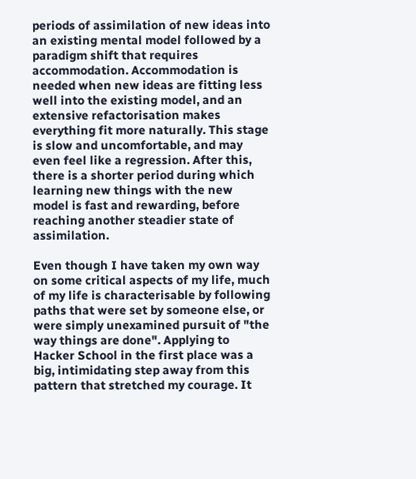periods of assimilation of new ideas into an existing mental model followed by a paradigm shift that requires accommodation. Accommodation is needed when new ideas are fitting less well into the existing model, and an extensive refactorisation makes everything fit more naturally. This stage is slow and uncomfortable, and may even feel like a regression. After this, there is a shorter period during which learning new things with the new model is fast and rewarding, before reaching another steadier state of assimilation.

Even though I have taken my own way on some critical aspects of my life, much of my life is characterisable by following paths that were set by someone else, or were simply unexamined pursuit of "the way things are done". Applying to Hacker School in the first place was a big, intimidating step away from this pattern that stretched my courage. It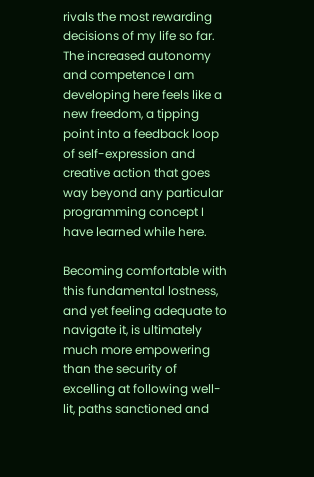rivals the most rewarding decisions of my life so far. The increased autonomy and competence I am developing here feels like a new freedom, a tipping point into a feedback loop of self-expression and creative action that goes way beyond any particular programming concept I have learned while here.

Becoming comfortable with this fundamental lostness, and yet feeling adequate to navigate it, is ultimately much more empowering than the security of excelling at following well-lit, paths sanctioned and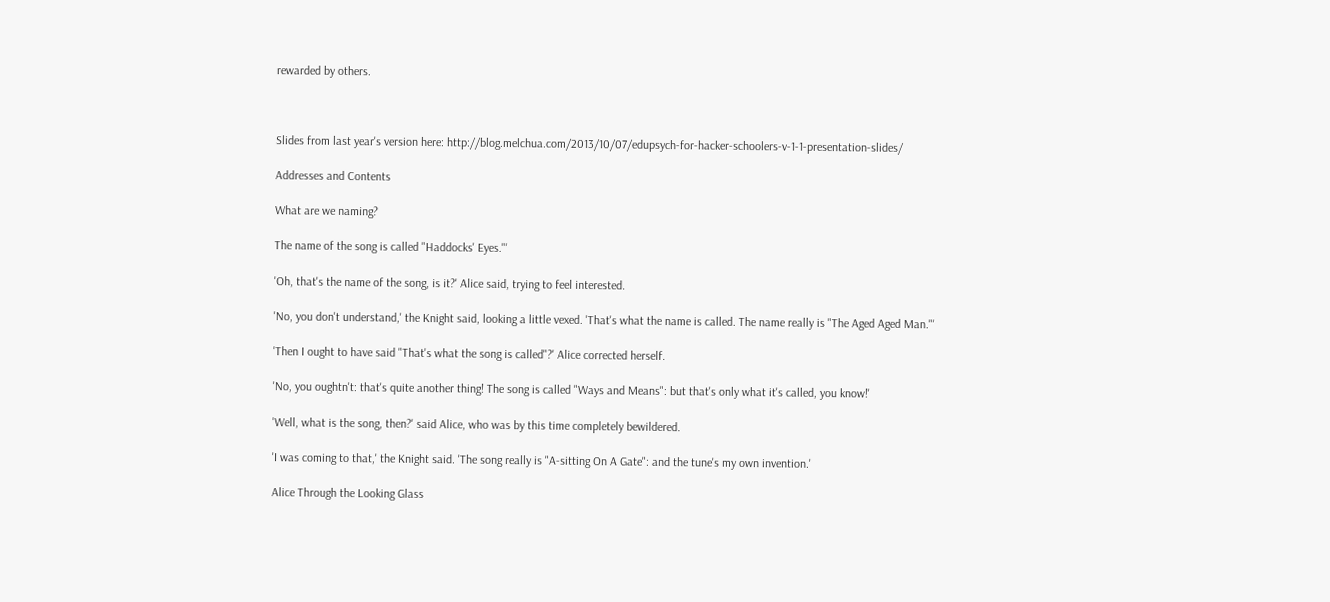rewarded by others.



Slides from last year's version here: http://blog.melchua.com/2013/10/07/edupsych-for-hacker-schoolers-v-1-1-presentation-slides/

Addresses and Contents

What are we naming?

The name of the song is called "Haddocks' Eyes."'

'Oh, that's the name of the song, is it?' Alice said, trying to feel interested.

'No, you don't understand,' the Knight said, looking a little vexed. 'That's what the name is called. The name really is "The Aged Aged Man."'

'Then I ought to have said "That's what the song is called"?' Alice corrected herself.

'No, you oughtn't: that's quite another thing! The song is called "Ways and Means": but that's only what it's called, you know!'

'Well, what is the song, then?' said Alice, who was by this time completely bewildered.

'I was coming to that,' the Knight said. 'The song really is "A-sitting On A Gate": and the tune's my own invention.'

Alice Through the Looking Glass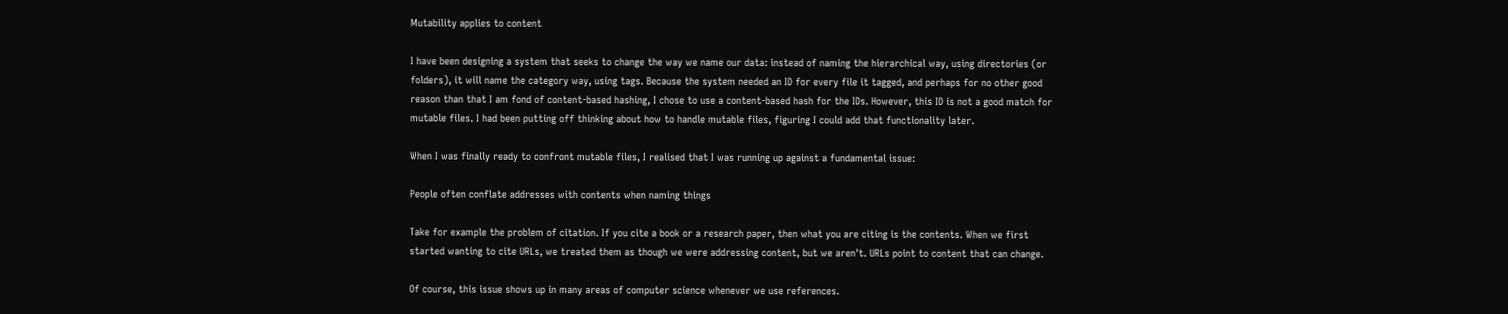Mutability applies to content

I have been designing a system that seeks to change the way we name our data: instead of naming the hierarchical way, using directories (or folders), it will name the category way, using tags. Because the system needed an ID for every file it tagged, and perhaps for no other good reason than that I am fond of content-based hashing, I chose to use a content-based hash for the IDs. However, this ID is not a good match for mutable files. I had been putting off thinking about how to handle mutable files, figuring I could add that functionality later.

When I was finally ready to confront mutable files, I realised that I was running up against a fundamental issue:

People often conflate addresses with contents when naming things

Take for example the problem of citation. If you cite a book or a research paper, then what you are citing is the contents. When we first started wanting to cite URLs, we treated them as though we were addressing content, but we aren't. URLs point to content that can change.

Of course, this issue shows up in many areas of computer science whenever we use references.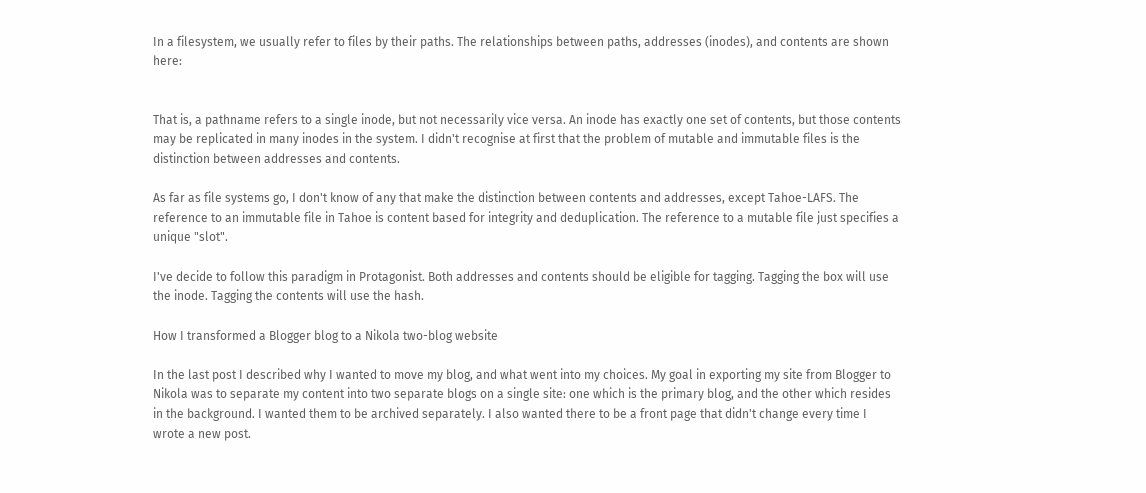In a filesystem, we usually refer to files by their paths. The relationships between paths, addresses (inodes), and contents are shown here:


That is, a pathname refers to a single inode, but not necessarily vice versa. An inode has exactly one set of contents, but those contents may be replicated in many inodes in the system. I didn't recognise at first that the problem of mutable and immutable files is the distinction between addresses and contents.

As far as file systems go, I don't know of any that make the distinction between contents and addresses, except Tahoe-LAFS. The reference to an immutable file in Tahoe is content based for integrity and deduplication. The reference to a mutable file just specifies a unique "slot".

I've decide to follow this paradigm in Protagonist. Both addresses and contents should be eligible for tagging. Tagging the box will use the inode. Tagging the contents will use the hash.

How I transformed a Blogger blog to a Nikola two-blog website

In the last post I described why I wanted to move my blog, and what went into my choices. My goal in exporting my site from Blogger to Nikola was to separate my content into two separate blogs on a single site: one which is the primary blog, and the other which resides in the background. I wanted them to be archived separately. I also wanted there to be a front page that didn't change every time I wrote a new post.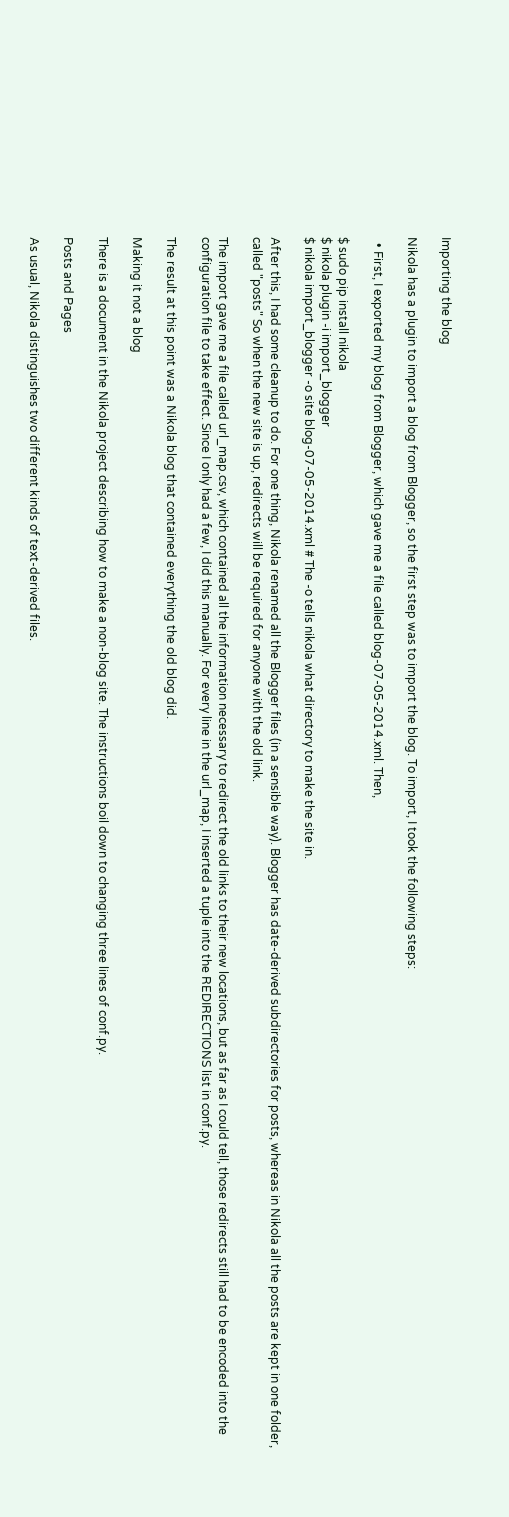Importing the blog

Nikola has a plugin to import a blog from Blogger, so the first step was to import the blog. To import, I took the following steps:

  • First, I exported my blog from Blogger, which gave me a file called blog-07-05-2014.xml. Then,

$ sudo pip install nikola
$ nikola plugin -i import_blogger
$ nikola import_blogger -o site blog-07-05-2014.xml # The -o tells nikola what directory to make the site in.

After this, I had some cleanup to do. For one thing, Nikola renamed all the Blogger files (in a sensible way). Blogger has date-derived subdirectories for posts, whereas in Nikola all the posts are kept in one folder, called "posts" So when the new site is up, redirects will be required for anyone with the old link.

The import gave me a file called url_map.csv, which contained all the information necessary to redirect the old links to their new locations, but as far as I could tell, those redirects still had to be encoded into the configuration file to take effect. Since I only had a few, I did this manually. For every line in the url_map, I inserted a tuple into the REDIRECTIONS list in conf.py.

The result at this point was a Nikola blog that contained everything the old blog did.

Making it not a blog

There is a document in the Nikola project describing how to make a non-blog site. The instructions boil down to changing three lines of conf.py.

Posts and Pages

As usual, Nikola distinguishes two different kinds of text-derived files.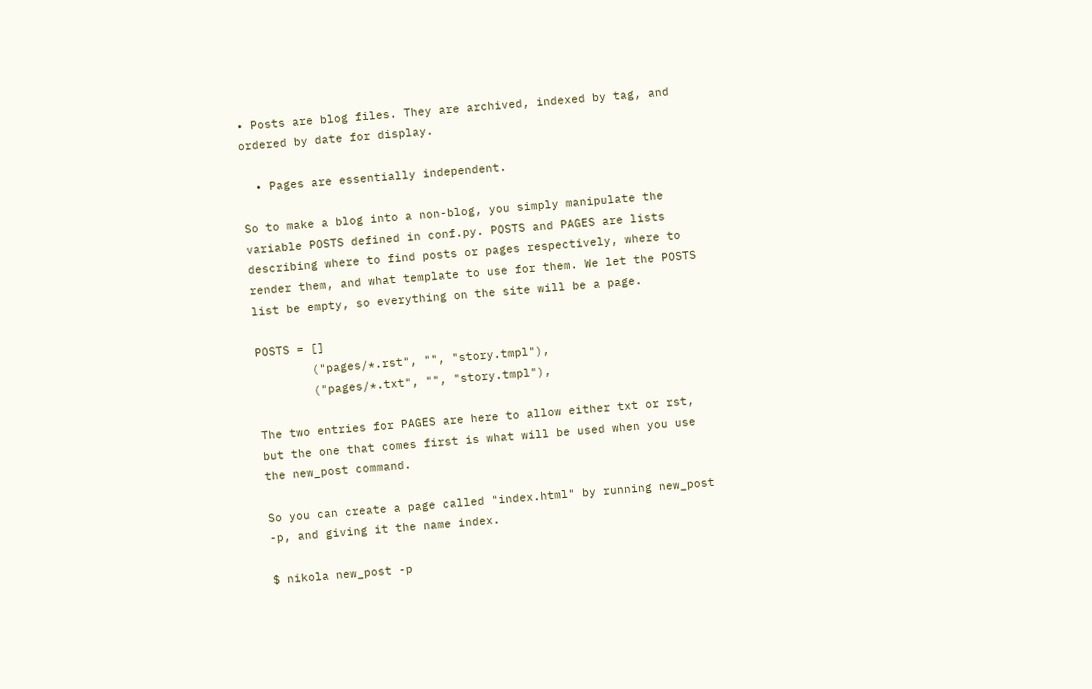• Posts are blog files. They are archived, indexed by tag, and ordered by date for display.

  • Pages are essentially independent.

So to make a blog into a non-blog, you simply manipulate the variable POSTS defined in conf.py. POSTS and PAGES are lists describing where to find posts or pages respectively, where to render them, and what template to use for them. We let the POSTS list be empty, so everything on the site will be a page.

POSTS = []
        ("pages/*.rst", "", "story.tmpl"),
        ("pages/*.txt", "", "story.tmpl"),

The two entries for PAGES are here to allow either txt or rst, but the one that comes first is what will be used when you use the new_post command.

So you can create a page called "index.html" by running new_post -p, and giving it the name index.

$ nikola new_post -p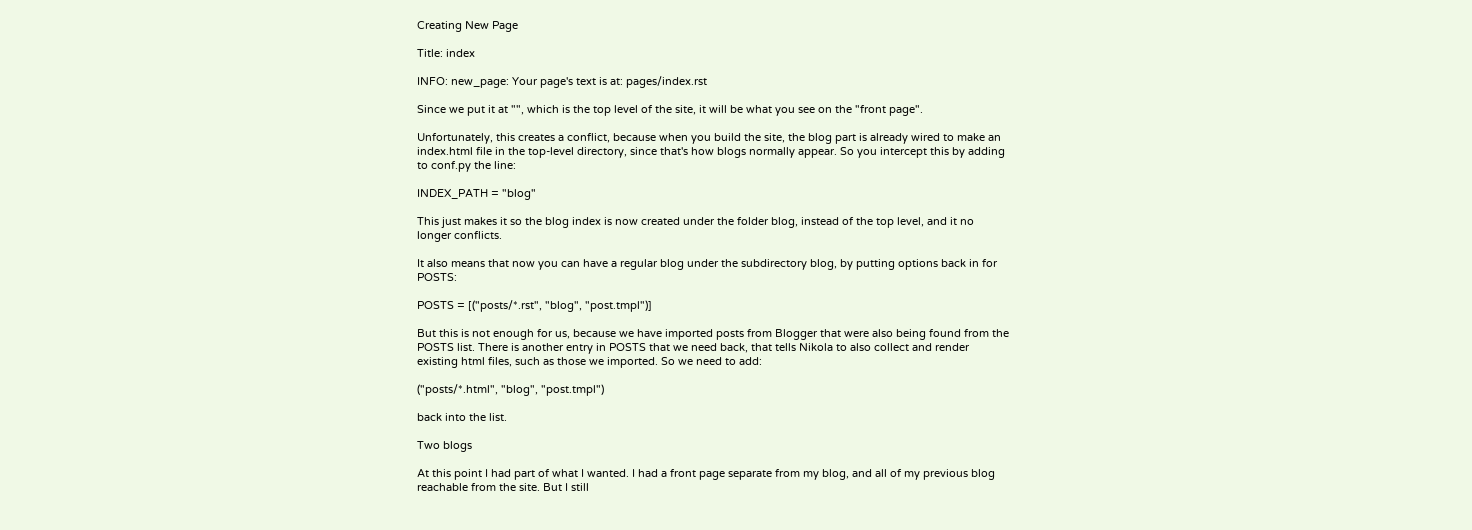Creating New Page

Title: index

INFO: new_page: Your page's text is at: pages/index.rst

Since we put it at "", which is the top level of the site, it will be what you see on the "front page".

Unfortunately, this creates a conflict, because when you build the site, the blog part is already wired to make an index.html file in the top-level directory, since that's how blogs normally appear. So you intercept this by adding to conf.py the line:

INDEX_PATH = "blog"

This just makes it so the blog index is now created under the folder blog, instead of the top level, and it no longer conflicts.

It also means that now you can have a regular blog under the subdirectory blog, by putting options back in for POSTS:

POSTS = [("posts/*.rst", "blog", "post.tmpl")]

But this is not enough for us, because we have imported posts from Blogger that were also being found from the POSTS list. There is another entry in POSTS that we need back, that tells Nikola to also collect and render existing html files, such as those we imported. So we need to add:

("posts/*.html", "blog", "post.tmpl")

back into the list.

Two blogs

At this point I had part of what I wanted. I had a front page separate from my blog, and all of my previous blog reachable from the site. But I still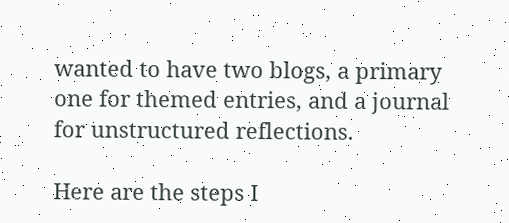wanted to have two blogs, a primary one for themed entries, and a journal for unstructured reflections.

Here are the steps I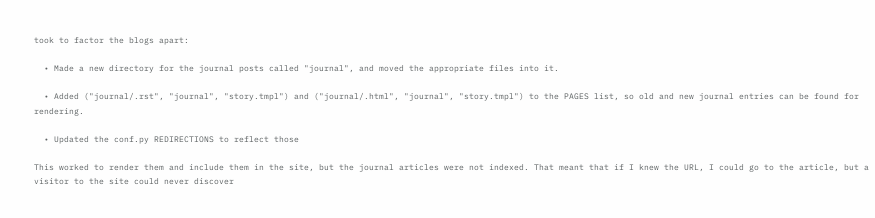took to factor the blogs apart:

  • Made a new directory for the journal posts called "journal", and moved the appropriate files into it.

  • Added ("journal/.rst", "journal", "story.tmpl") and ("journal/.html", "journal", "story.tmpl") to the PAGES list, so old and new journal entries can be found for rendering.

  • Updated the conf.py REDIRECTIONS to reflect those

This worked to render them and include them in the site, but the journal articles were not indexed. That meant that if I knew the URL, I could go to the article, but a visitor to the site could never discover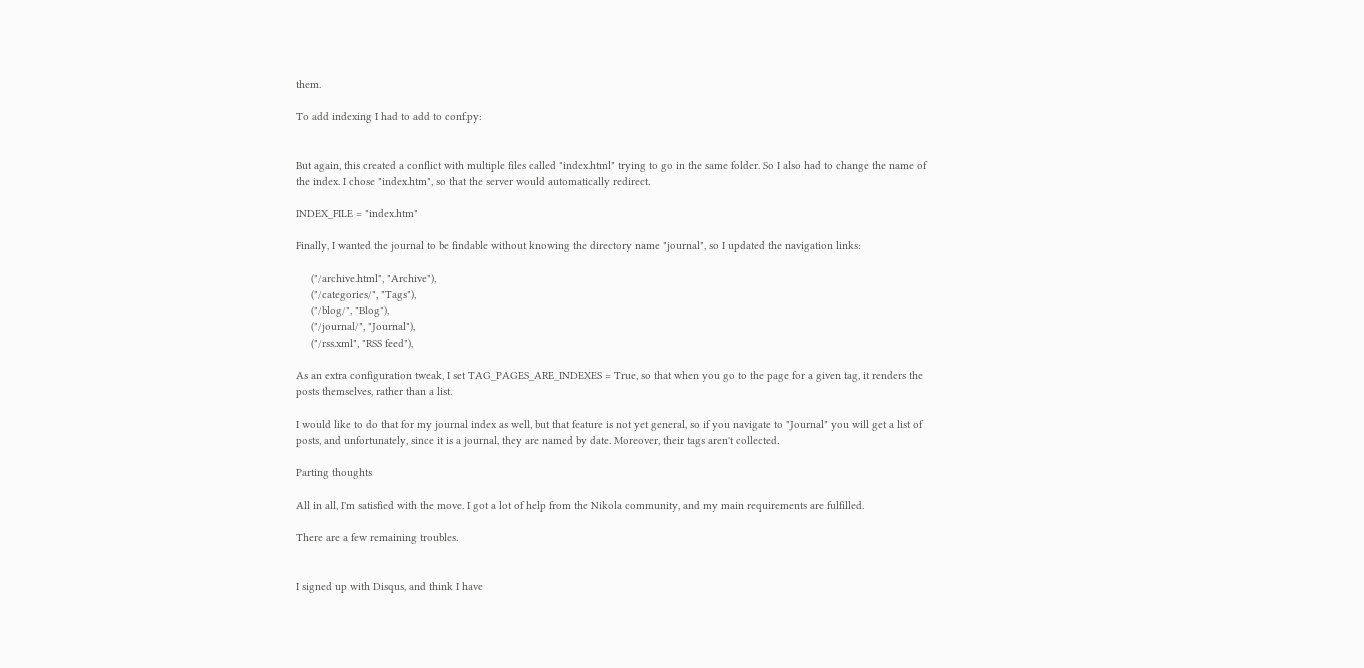them.

To add indexing I had to add to conf.py:


But again, this created a conflict with multiple files called "index.html" trying to go in the same folder. So I also had to change the name of the index. I chose "index.htm", so that the server would automatically redirect.

INDEX_FILE = "index.htm"

Finally, I wanted the journal to be findable without knowing the directory name "journal", so I updated the navigation links:

     ("/archive.html", "Archive"),
     ("/categories/", "Tags"),
     ("/blog/", "Blog"),
     ("/journal/", "Journal"),
     ("/rss.xml", "RSS feed"),

As an extra configuration tweak, I set TAG_PAGES_ARE_INDEXES = True, so that when you go to the page for a given tag, it renders the posts themselves, rather than a list.

I would like to do that for my journal index as well, but that feature is not yet general, so if you navigate to "Journal" you will get a list of posts, and unfortunately, since it is a journal, they are named by date. Moreover, their tags aren't collected.

Parting thoughts

All in all, I'm satisfied with the move. I got a lot of help from the Nikola community, and my main requirements are fulfilled.

There are a few remaining troubles.


I signed up with Disqus, and think I have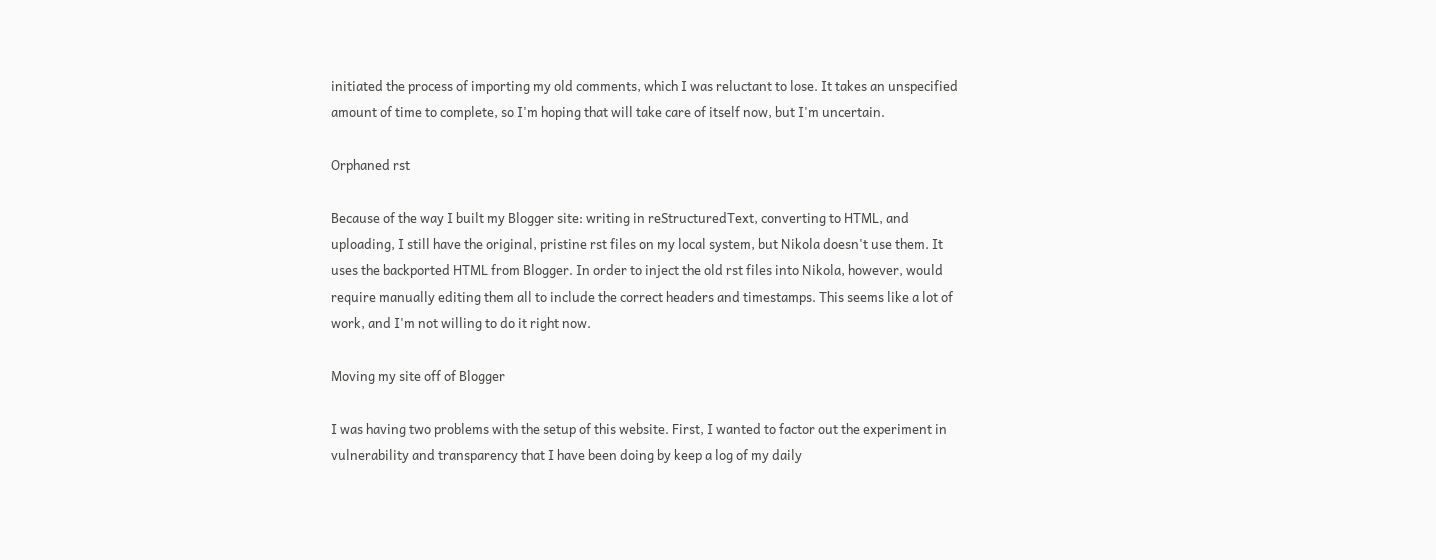initiated the process of importing my old comments, which I was reluctant to lose. It takes an unspecified amount of time to complete, so I'm hoping that will take care of itself now, but I'm uncertain.

Orphaned rst

Because of the way I built my Blogger site: writing in reStructuredText, converting to HTML, and uploading, I still have the original, pristine rst files on my local system, but Nikola doesn't use them. It uses the backported HTML from Blogger. In order to inject the old rst files into Nikola, however, would require manually editing them all to include the correct headers and timestamps. This seems like a lot of work, and I'm not willing to do it right now.

Moving my site off of Blogger

I was having two problems with the setup of this website. First, I wanted to factor out the experiment in vulnerability and transparency that I have been doing by keep a log of my daily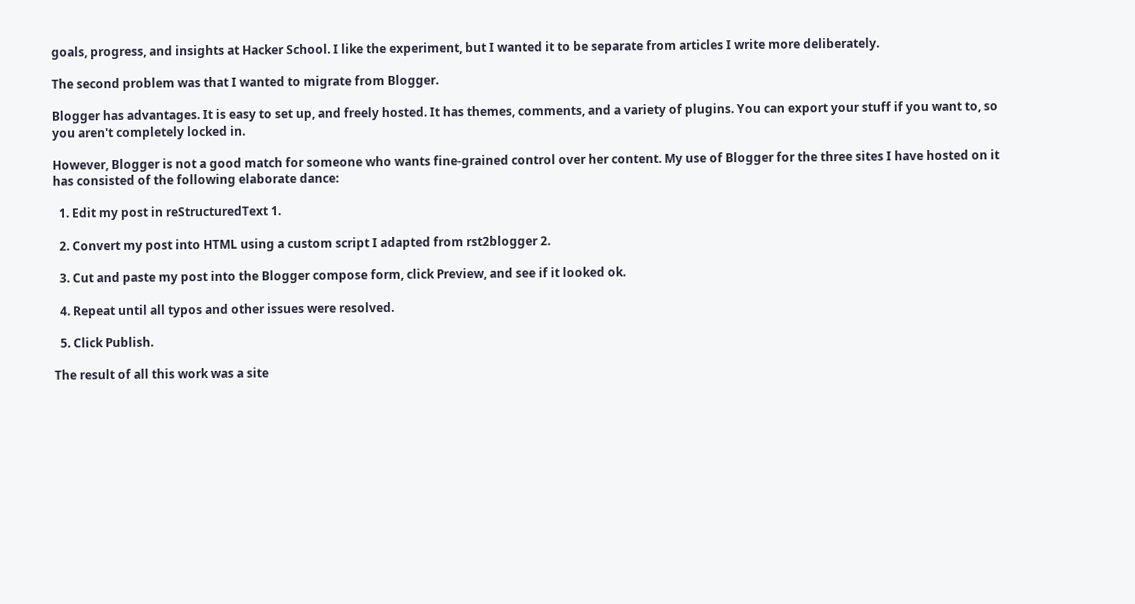goals, progress, and insights at Hacker School. I like the experiment, but I wanted it to be separate from articles I write more deliberately.

The second problem was that I wanted to migrate from Blogger.

Blogger has advantages. It is easy to set up, and freely hosted. It has themes, comments, and a variety of plugins. You can export your stuff if you want to, so you aren't completely locked in.

However, Blogger is not a good match for someone who wants fine-grained control over her content. My use of Blogger for the three sites I have hosted on it has consisted of the following elaborate dance:

  1. Edit my post in reStructuredText 1.

  2. Convert my post into HTML using a custom script I adapted from rst2blogger 2.

  3. Cut and paste my post into the Blogger compose form, click Preview, and see if it looked ok.

  4. Repeat until all typos and other issues were resolved.

  5. Click Publish.

The result of all this work was a site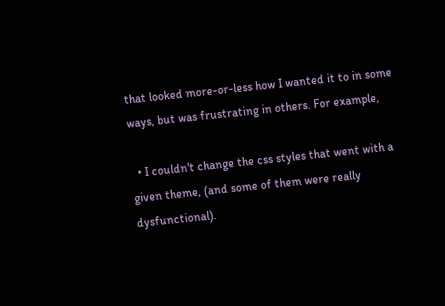that looked more-or-less how I wanted it to in some ways, but was frustrating in others. For example,

  • I couldn't change the css styles that went with a given theme, (and some of them were really dysfunctional).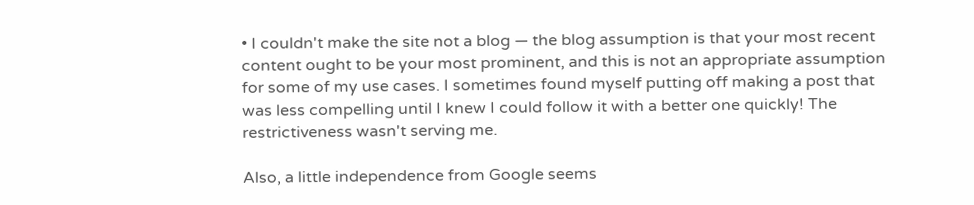• I couldn't make the site not a blog — the blog assumption is that your most recent content ought to be your most prominent, and this is not an appropriate assumption for some of my use cases. I sometimes found myself putting off making a post that was less compelling until I knew I could follow it with a better one quickly! The restrictiveness wasn't serving me.

Also, a little independence from Google seems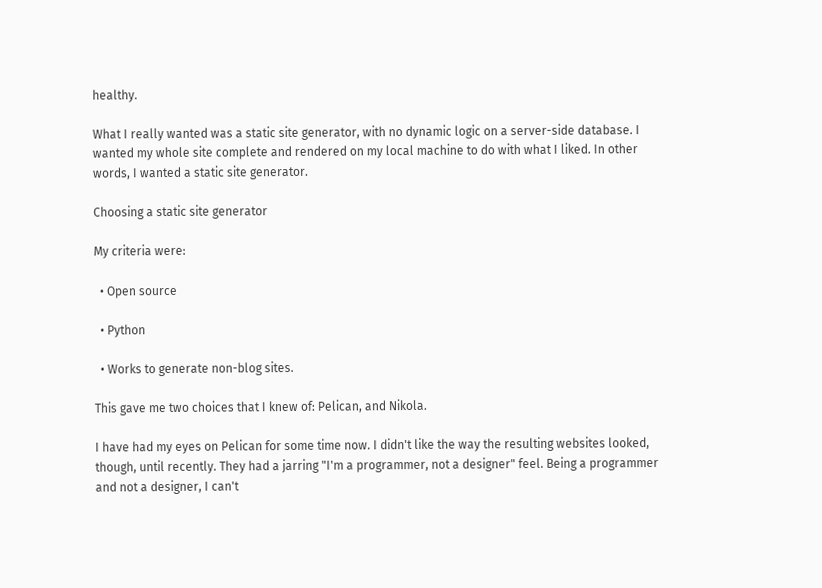healthy.

What I really wanted was a static site generator, with no dynamic logic on a server-side database. I wanted my whole site complete and rendered on my local machine to do with what I liked. In other words, I wanted a static site generator.

Choosing a static site generator

My criteria were:

  • Open source

  • Python

  • Works to generate non-blog sites.

This gave me two choices that I knew of: Pelican, and Nikola.

I have had my eyes on Pelican for some time now. I didn't like the way the resulting websites looked, though, until recently. They had a jarring "I'm a programmer, not a designer" feel. Being a programmer and not a designer, I can't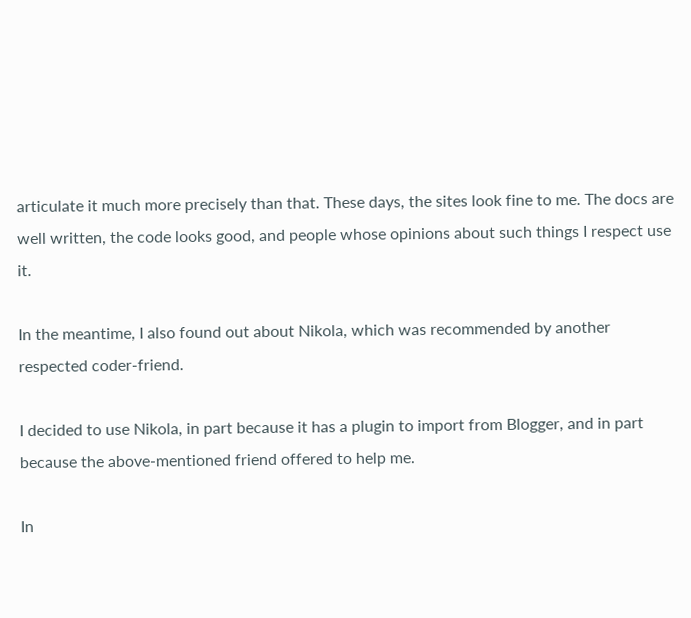articulate it much more precisely than that. These days, the sites look fine to me. The docs are well written, the code looks good, and people whose opinions about such things I respect use it.

In the meantime, I also found out about Nikola, which was recommended by another respected coder-friend.

I decided to use Nikola, in part because it has a plugin to import from Blogger, and in part because the above-mentioned friend offered to help me.

In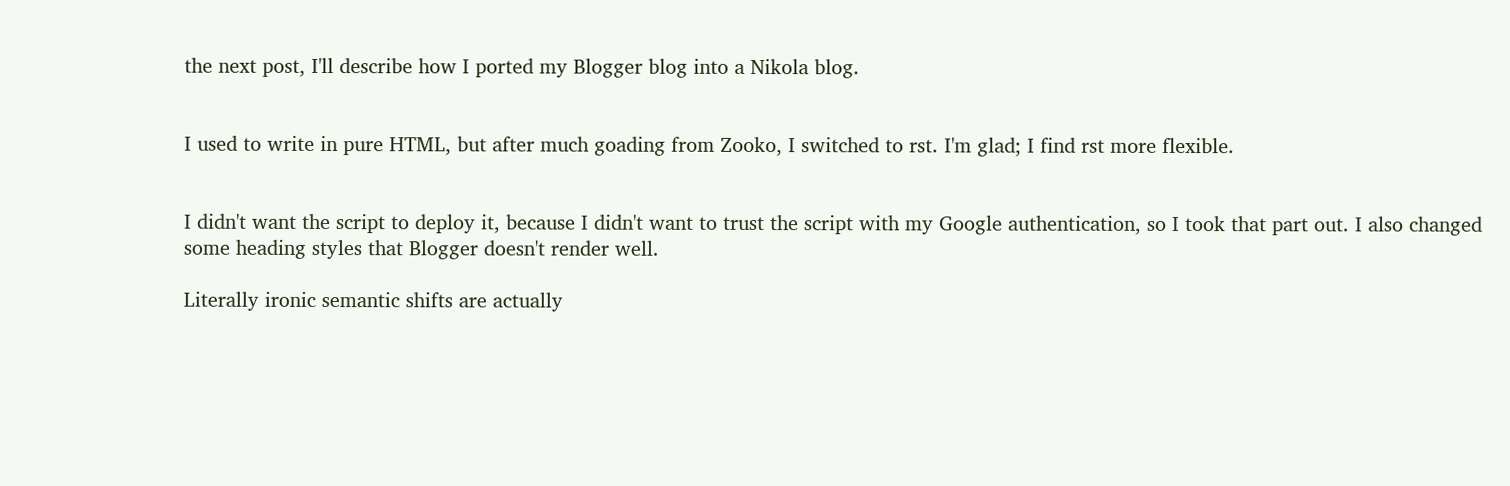the next post, I'll describe how I ported my Blogger blog into a Nikola blog.


I used to write in pure HTML, but after much goading from Zooko, I switched to rst. I'm glad; I find rst more flexible.


I didn't want the script to deploy it, because I didn't want to trust the script with my Google authentication, so I took that part out. I also changed some heading styles that Blogger doesn't render well.

Literally ironic semantic shifts are actually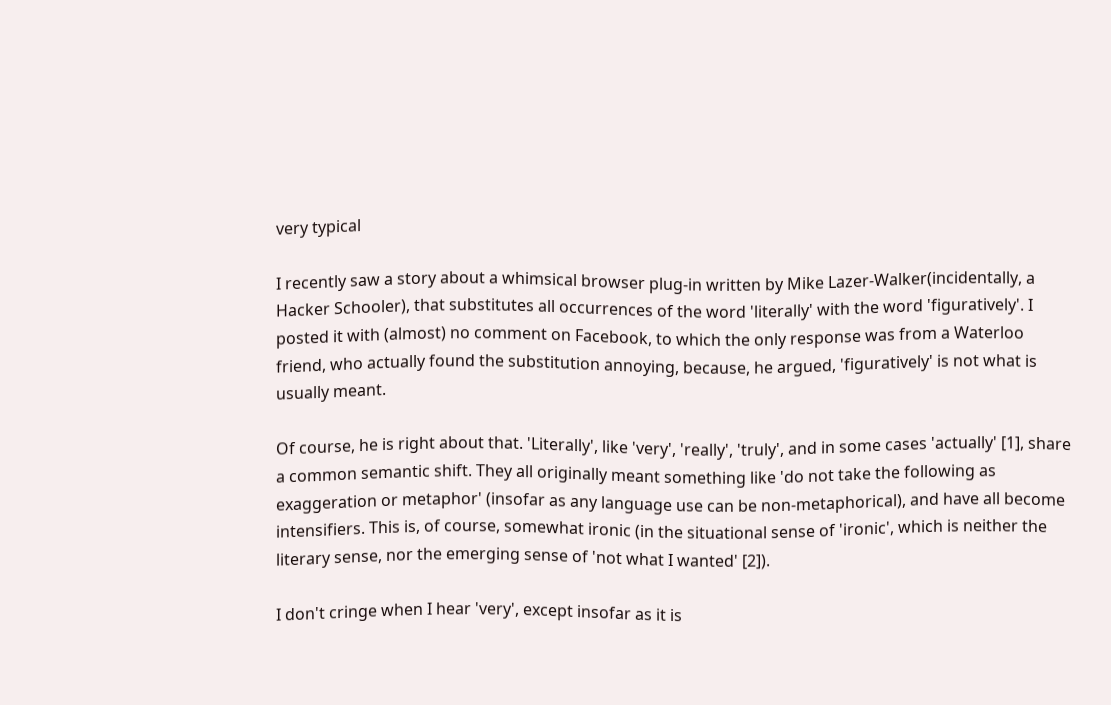very typical

I recently saw a story about a whimsical browser plug-in written by Mike Lazer-Walker(incidentally, a Hacker Schooler), that substitutes all occurrences of the word 'literally' with the word 'figuratively'. I posted it with (almost) no comment on Facebook, to which the only response was from a Waterloo friend, who actually found the substitution annoying, because, he argued, 'figuratively' is not what is usually meant.

Of course, he is right about that. 'Literally', like 'very', 'really', 'truly', and in some cases 'actually' [1], share a common semantic shift. They all originally meant something like 'do not take the following as exaggeration or metaphor' (insofar as any language use can be non-metaphorical), and have all become intensifiers. This is, of course, somewhat ironic (in the situational sense of 'ironic', which is neither the literary sense, nor the emerging sense of 'not what I wanted' [2]).

I don't cringe when I hear 'very', except insofar as it is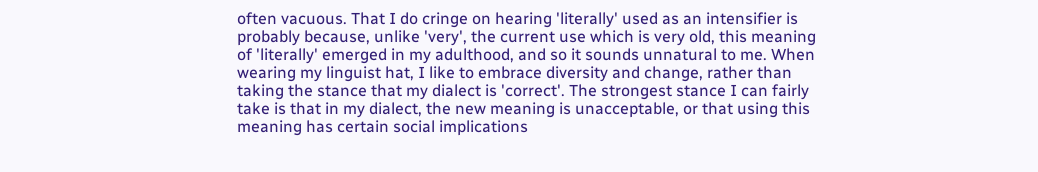often vacuous. That I do cringe on hearing 'literally' used as an intensifier is probably because, unlike 'very', the current use which is very old, this meaning of 'literally' emerged in my adulthood, and so it sounds unnatural to me. When wearing my linguist hat, I like to embrace diversity and change, rather than taking the stance that my dialect is 'correct'. The strongest stance I can fairly take is that in my dialect, the new meaning is unacceptable, or that using this meaning has certain social implications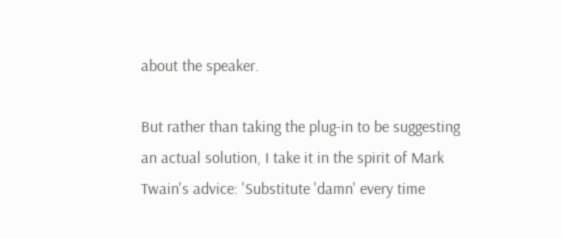about the speaker.

But rather than taking the plug-in to be suggesting an actual solution, I take it in the spirit of Mark Twain's advice: 'Substitute 'damn' every time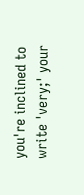you're inclined to write 'very;' your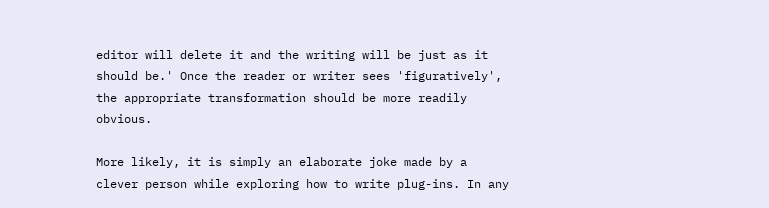editor will delete it and the writing will be just as it should be.' Once the reader or writer sees 'figuratively', the appropriate transformation should be more readily obvious.

More likely, it is simply an elaborate joke made by a clever person while exploring how to write plug-ins. In any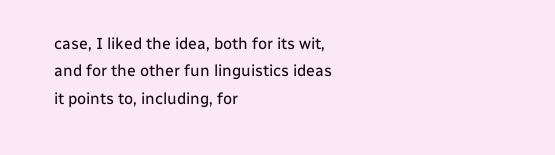case, I liked the idea, both for its wit, and for the other fun linguistics ideas it points to, including, for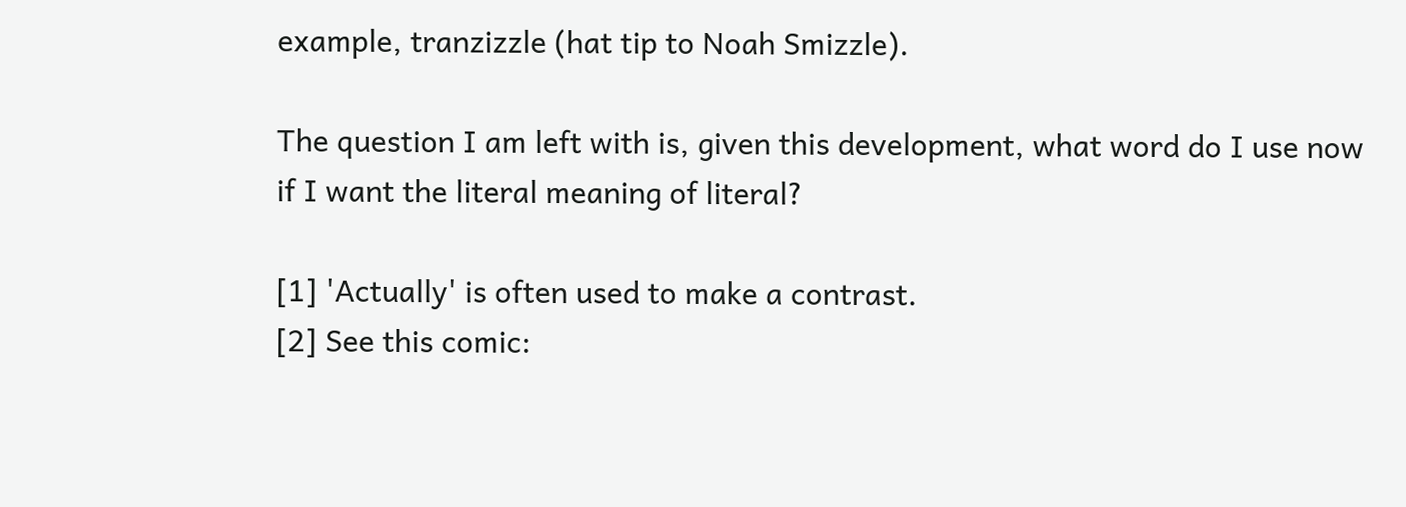example, tranzizzle (hat tip to Noah Smizzle).

The question I am left with is, given this development, what word do I use now if I want the literal meaning of literal?

[1] 'Actually' is often used to make a contrast.
[2] See this comic: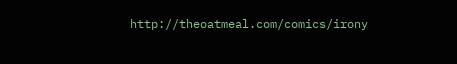http://theoatmeal.com/comics/irony